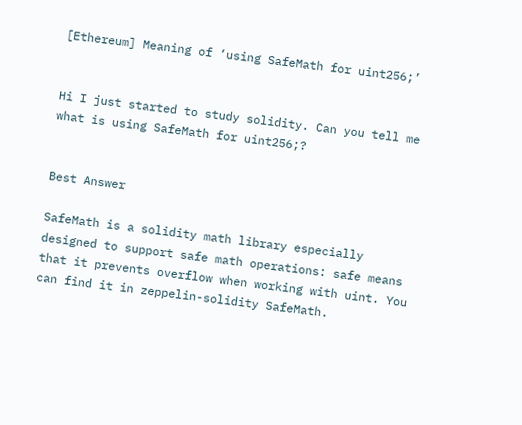[Ethereum] Meaning of ‘using SafeMath for uint256;’


Hi I just started to study solidity. Can you tell me what is using SafeMath for uint256;?


Best Answer

SafeMath is a solidity math library especially designed to support safe math operations: safe means that it prevents overflow when working with uint. You can find it in zeppelin-solidity SafeMath.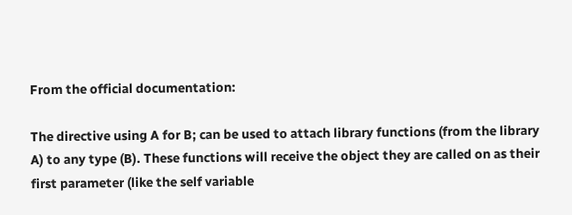From the official documentation:

The directive using A for B; can be used to attach library functions (from the library A) to any type (B). These functions will receive the object they are called on as their first parameter (like the self variable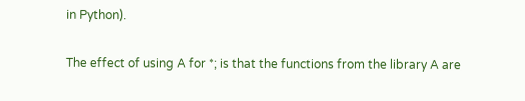in Python).

The effect of using A for *; is that the functions from the library A are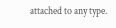attached to any type.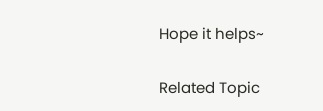Hope it helps~

Related Topic